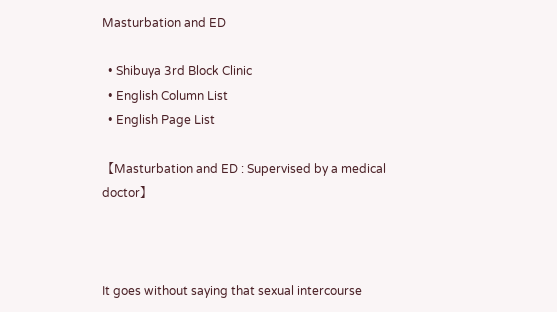Masturbation and ED

  • Shibuya 3rd Block Clinic
  • English Column List
  • English Page List

【Masturbation and ED : Supervised by a medical doctor】



It goes without saying that sexual intercourse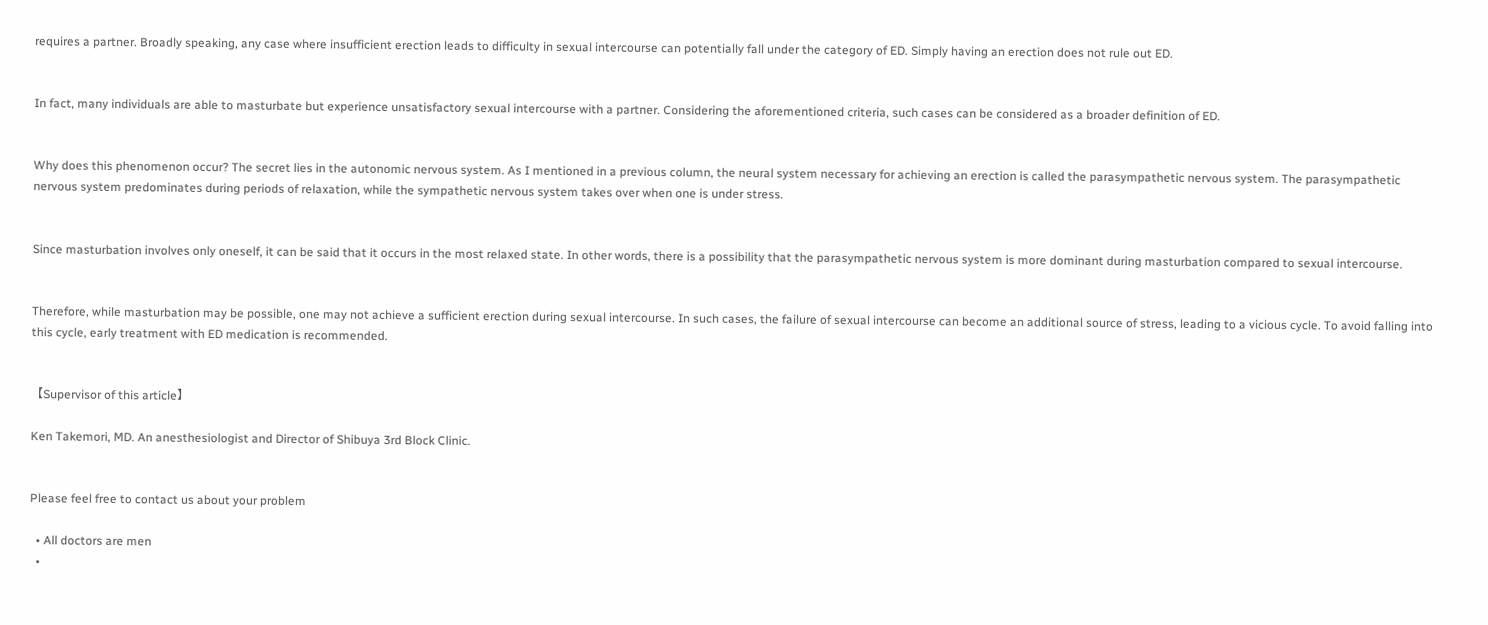requires a partner. Broadly speaking, any case where insufficient erection leads to difficulty in sexual intercourse can potentially fall under the category of ED. Simply having an erection does not rule out ED.


In fact, many individuals are able to masturbate but experience unsatisfactory sexual intercourse with a partner. Considering the aforementioned criteria, such cases can be considered as a broader definition of ED.


Why does this phenomenon occur? The secret lies in the autonomic nervous system. As I mentioned in a previous column, the neural system necessary for achieving an erection is called the parasympathetic nervous system. The parasympathetic nervous system predominates during periods of relaxation, while the sympathetic nervous system takes over when one is under stress.


Since masturbation involves only oneself, it can be said that it occurs in the most relaxed state. In other words, there is a possibility that the parasympathetic nervous system is more dominant during masturbation compared to sexual intercourse.


Therefore, while masturbation may be possible, one may not achieve a sufficient erection during sexual intercourse. In such cases, the failure of sexual intercourse can become an additional source of stress, leading to a vicious cycle. To avoid falling into this cycle, early treatment with ED medication is recommended.


【Supervisor of this article】

Ken Takemori, MD. An anesthesiologist and Director of Shibuya 3rd Block Clinic.


Please feel free to contact us about your problem

  • All doctors are men
  •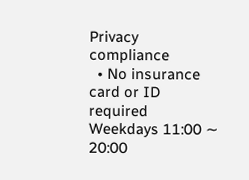Privacy compliance
  • No insurance card or ID required
Weekdays 11:00 ∼ 20:00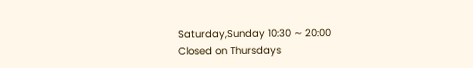Saturday,Sunday 10:30 ∼ 20:00
Closed on Thursdays